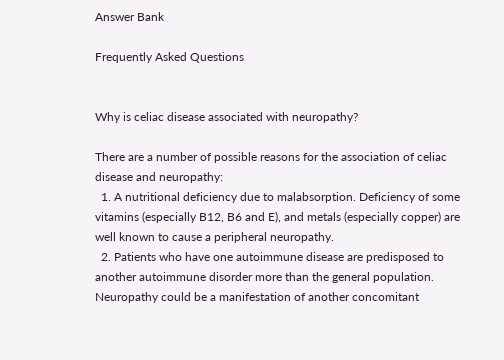Answer Bank

Frequently Asked Questions


Why is celiac disease associated with neuropathy?

There are a number of possible reasons for the association of celiac disease and neuropathy:
  1. A nutritional deficiency due to malabsorption. Deficiency of some vitamins (especially B12, B6 and E), and metals (especially copper) are well known to cause a peripheral neuropathy.
  2. Patients who have one autoimmune disease are predisposed to another autoimmune disorder more than the general population. Neuropathy could be a manifestation of another concomitant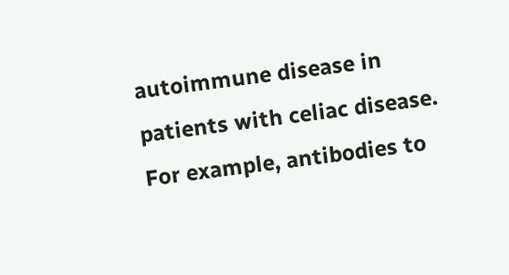autoimmune disease in patients with celiac disease. For example, antibodies to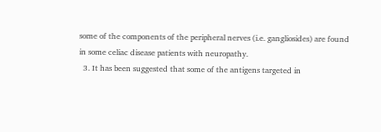some of the components of the peripheral nerves (i.e. gangliosides) are found in some celiac disease patients with neuropathy.
  3. It has been suggested that some of the antigens targeted in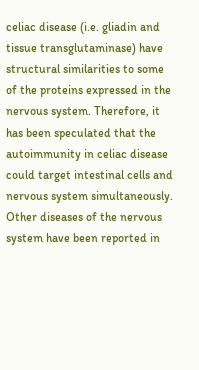celiac disease (i.e. gliadin and tissue transglutaminase) have structural similarities to some of the proteins expressed in the nervous system. Therefore, it has been speculated that the autoimmunity in celiac disease could target intestinal cells and nervous system simultaneously. Other diseases of the nervous system have been reported in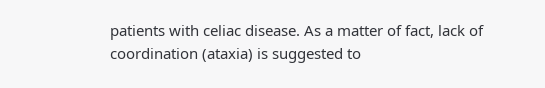patients with celiac disease. As a matter of fact, lack of coordination (ataxia) is suggested to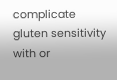complicate gluten sensitivity with or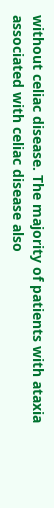without celiac disease. The majority of patients with ataxia associated with celiac disease also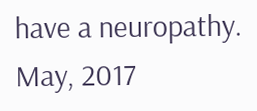have a neuropathy.
May, 2017